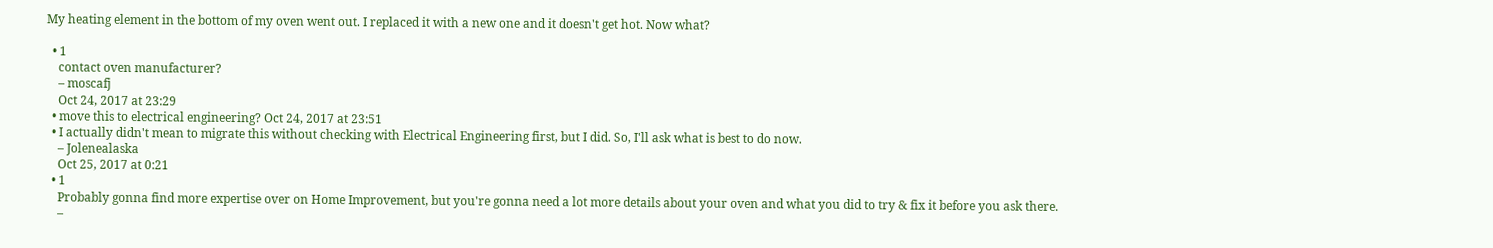My heating element in the bottom of my oven went out. I replaced it with a new one and it doesn't get hot. Now what?

  • 1
    contact oven manufacturer?
    – moscafj
    Oct 24, 2017 at 23:29
  • move this to electrical engineering? Oct 24, 2017 at 23:51
  • I actually didn't mean to migrate this without checking with Electrical Engineering first, but I did. So, I'll ask what is best to do now.
    – Jolenealaska
    Oct 25, 2017 at 0:21
  • 1
    Probably gonna find more expertise over on Home Improvement, but you're gonna need a lot more details about your oven and what you did to try & fix it before you ask there.
    –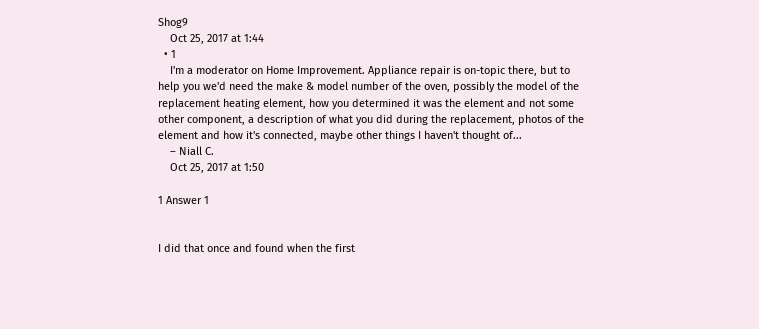Shog9
    Oct 25, 2017 at 1:44
  • 1
    I'm a moderator on Home Improvement. Appliance repair is on-topic there, but to help you we'd need the make & model number of the oven, possibly the model of the replacement heating element, how you determined it was the element and not some other component, a description of what you did during the replacement, photos of the element and how it's connected, maybe other things I haven't thought of...
    – Niall C.
    Oct 25, 2017 at 1:50

1 Answer 1


I did that once and found when the first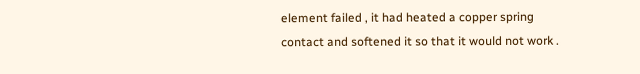element failed , it had heated a copper spring contact and softened it so that it would not work .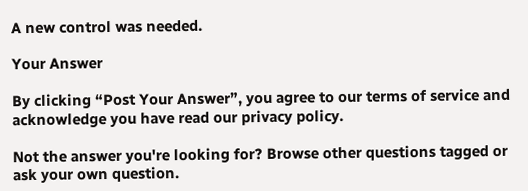A new control was needed.

Your Answer

By clicking “Post Your Answer”, you agree to our terms of service and acknowledge you have read our privacy policy.

Not the answer you're looking for? Browse other questions tagged or ask your own question.